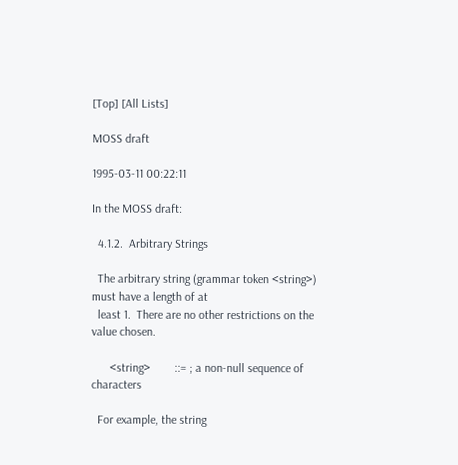[Top] [All Lists]

MOSS draft

1995-03-11 00:22:11

In the MOSS draft:

  4.1.2.  Arbitrary Strings

  The arbitrary string (grammar token <string>) must have a length of at
  least 1.  There are no other restrictions on the value chosen.

      <string>        ::= ; a non-null sequence of characters

  For example, the string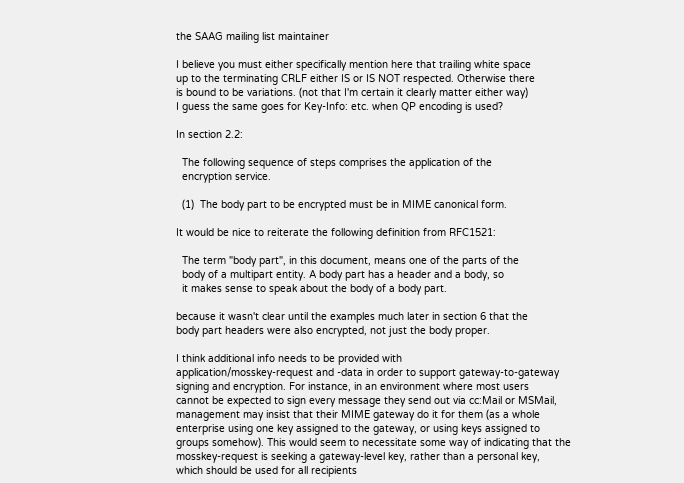the SAAG mailing list maintainer

I believe you must either specifically mention here that trailing white space
up to the terminating CRLF either IS or IS NOT respected. Otherwise there
is bound to be variations. (not that I'm certain it clearly matter either way)
I guess the same goes for Key-Info: etc. when QP encoding is used?

In section 2.2:

  The following sequence of steps comprises the application of the
  encryption service.

  (1)  The body part to be encrypted must be in MIME canonical form.

It would be nice to reiterate the following definition from RFC1521:

  The term "body part", in this document, means one of the parts of the
  body of a multipart entity. A body part has a header and a body, so
  it makes sense to speak about the body of a body part.

because it wasn't clear until the examples much later in section 6 that the
body part headers were also encrypted, not just the body proper.

I think additional info needs to be provided with
application/mosskey-request and -data in order to support gateway-to-gateway
signing and encryption. For instance, in an environment where most users
cannot be expected to sign every message they send out via cc:Mail or MSMail,
management may insist that their MIME gateway do it for them (as a whole
enterprise using one key assigned to the gateway, or using keys assigned to
groups somehow). This would seem to necessitate some way of indicating that the
mosskey-request is seeking a gateway-level key, rather than a personal key,
which should be used for all recipients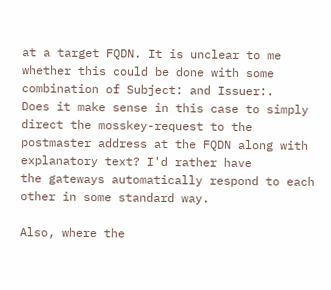at a target FQDN. It is unclear to me
whether this could be done with some combination of Subject: and Issuer:.
Does it make sense in this case to simply direct the mosskey-request to the
postmaster address at the FQDN along with explanatory text? I'd rather have
the gateways automatically respond to each other in some standard way.

Also, where the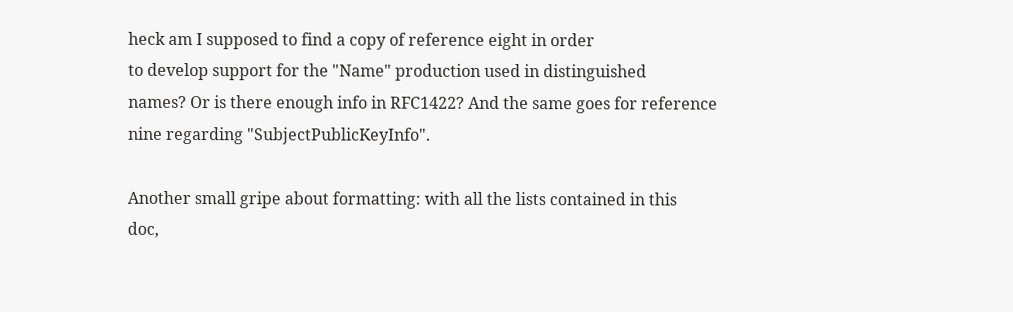heck am I supposed to find a copy of reference eight in order
to develop support for the "Name" production used in distinguished
names? Or is there enough info in RFC1422? And the same goes for reference
nine regarding "SubjectPublicKeyInfo".

Another small gripe about formatting: with all the lists contained in this
doc,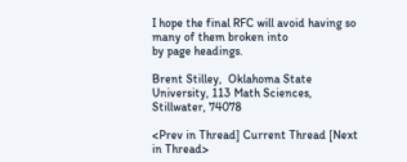I hope the final RFC will avoid having so many of them broken into
by page headings.

Brent Stilley,  Oklahoma State University, 113 Math Sciences, Stillwater, 74078

<Prev in Thread] Current Thread [Next in Thread>